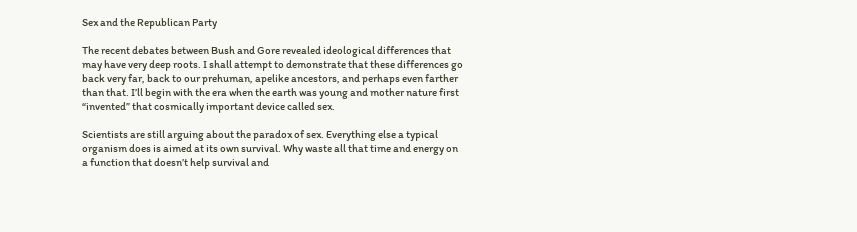Sex and the Republican Party

The recent debates between Bush and Gore revealed ideological differences that may have very deep roots. I shall attempt to demonstrate that these differences go back very far, back to our prehuman, apelike ancestors, and perhaps even farther than that. I’ll begin with the era when the earth was young and mother nature first “invented” that cosmically important device called sex.

Scientists are still arguing about the paradox of sex. Everything else a typical organism does is aimed at its own survival. Why waste all that time and energy on a function that doesn’t help survival and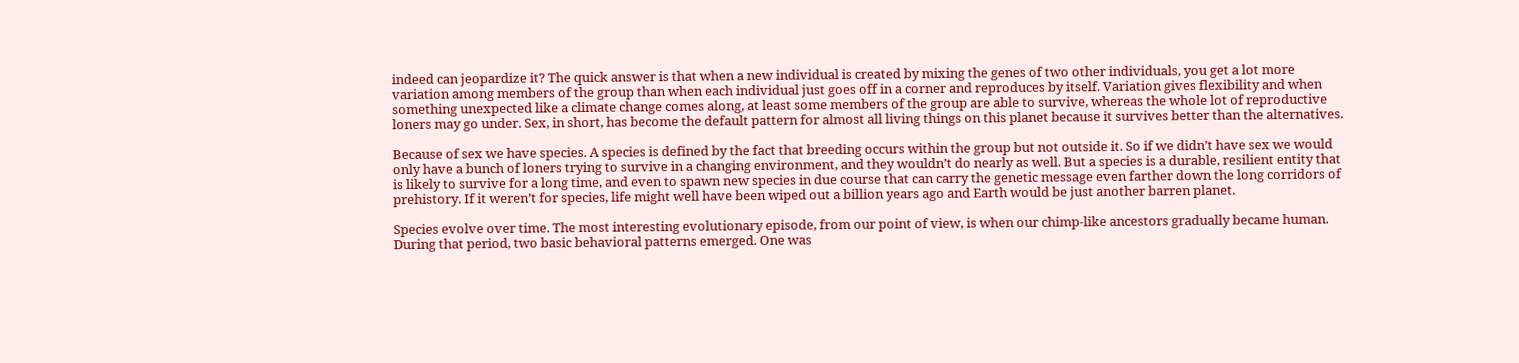indeed can jeopardize it? The quick answer is that when a new individual is created by mixing the genes of two other individuals, you get a lot more variation among members of the group than when each individual just goes off in a corner and reproduces by itself. Variation gives flexibility and when something unexpected like a climate change comes along, at least some members of the group are able to survive, whereas the whole lot of reproductive loners may go under. Sex, in short, has become the default pattern for almost all living things on this planet because it survives better than the alternatives.

Because of sex we have species. A species is defined by the fact that breeding occurs within the group but not outside it. So if we didn’t have sex we would only have a bunch of loners trying to survive in a changing environment, and they wouldn’t do nearly as well. But a species is a durable, resilient entity that is likely to survive for a long time, and even to spawn new species in due course that can carry the genetic message even farther down the long corridors of prehistory. If it weren’t for species, life might well have been wiped out a billion years ago and Earth would be just another barren planet.

Species evolve over time. The most interesting evolutionary episode, from our point of view, is when our chimp-like ancestors gradually became human. During that period, two basic behavioral patterns emerged. One was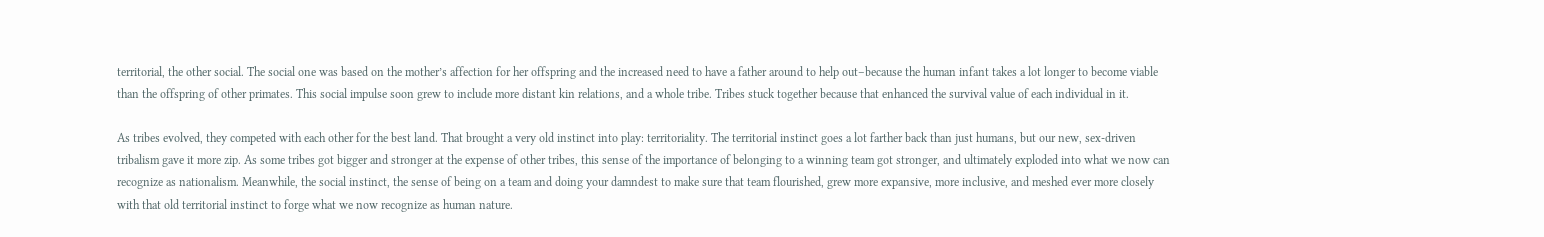territorial, the other social. The social one was based on the mother’s affection for her offspring and the increased need to have a father around to help out–because the human infant takes a lot longer to become viable than the offspring of other primates. This social impulse soon grew to include more distant kin relations, and a whole tribe. Tribes stuck together because that enhanced the survival value of each individual in it.

As tribes evolved, they competed with each other for the best land. That brought a very old instinct into play: territoriality. The territorial instinct goes a lot farther back than just humans, but our new, sex-driven tribalism gave it more zip. As some tribes got bigger and stronger at the expense of other tribes, this sense of the importance of belonging to a winning team got stronger, and ultimately exploded into what we now can recognize as nationalism. Meanwhile, the social instinct, the sense of being on a team and doing your damndest to make sure that team flourished, grew more expansive, more inclusive, and meshed ever more closely with that old territorial instinct to forge what we now recognize as human nature.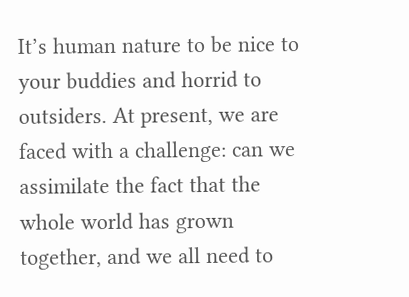It’s human nature to be nice to your buddies and horrid to outsiders. At present, we are faced with a challenge: can we assimilate the fact that the whole world has grown together, and we all need to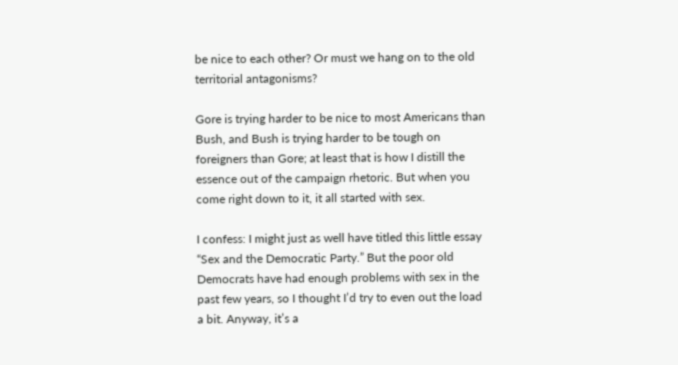be nice to each other? Or must we hang on to the old territorial antagonisms?

Gore is trying harder to be nice to most Americans than Bush, and Bush is trying harder to be tough on foreigners than Gore; at least that is how I distill the essence out of the campaign rhetoric. But when you come right down to it, it all started with sex.

I confess: I might just as well have titled this little essay “Sex and the Democratic Party.” But the poor old Democrats have had enough problems with sex in the past few years, so I thought I’d try to even out the load a bit. Anyway, it’s a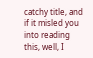catchy title, and if it misled you into reading this, well, I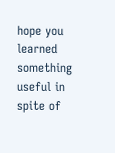hope you learned something useful in spite of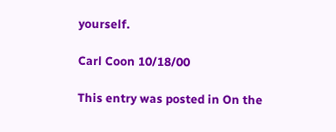yourself.

Carl Coon 10/18/00

This entry was posted in On the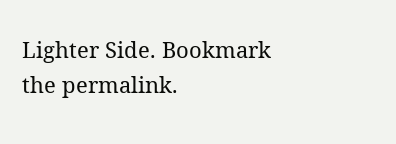Lighter Side. Bookmark the permalink.